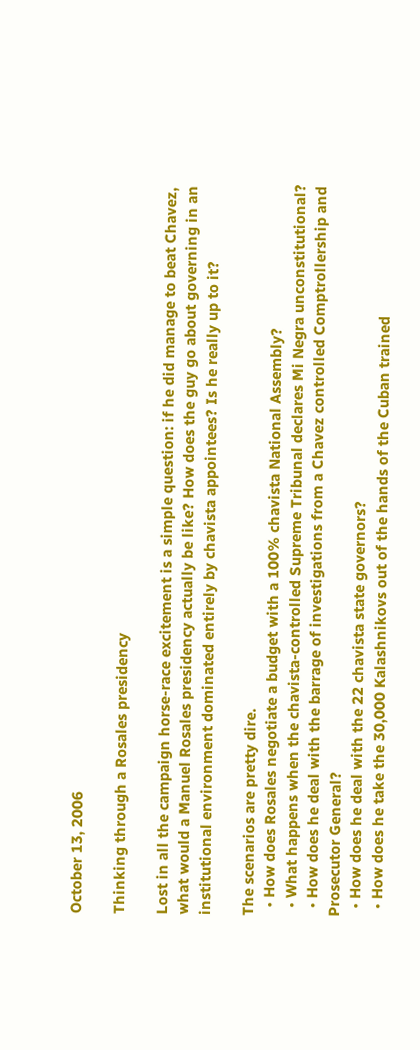October 13, 2006

Thinking through a Rosales presidency

Lost in all the campaign horse-race excitement is a simple question: if he did manage to beat Chavez, what would a Manuel Rosales presidency actually be like? How does the guy go about governing in an institutional environment dominated entirely by chavista appointees? Is he really up to it?

The scenarios are pretty dire.
  • How does Rosales negotiate a budget with a 100% chavista National Assembly?
  • What happens when the chavista-controlled Supreme Tribunal declares Mi Negra unconstitutional?
  • How does he deal with the barrage of investigations from a Chavez controlled Comptrollership and Prosecutor General?
  • How does he deal with the 22 chavista state governors?
  • How does he take the 30,000 Kalashnikovs out of the hands of the Cuban trained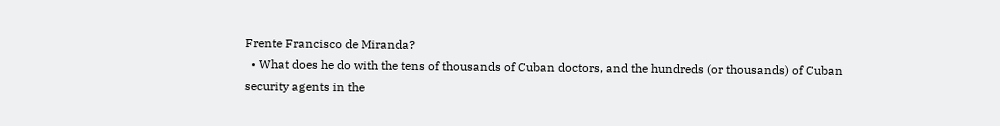Frente Francisco de Miranda?
  • What does he do with the tens of thousands of Cuban doctors, and the hundreds (or thousands) of Cuban security agents in the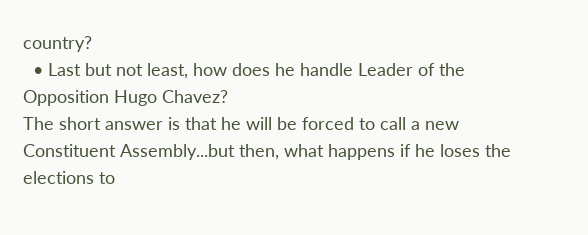country?
  • Last but not least, how does he handle Leader of the Opposition Hugo Chavez?
The short answer is that he will be forced to call a new Constituent Assembly...but then, what happens if he loses the elections to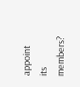appoint its members?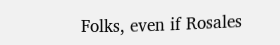Folks, even if Rosales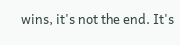wins, it's not the end. It's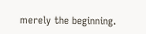merely the beginning.